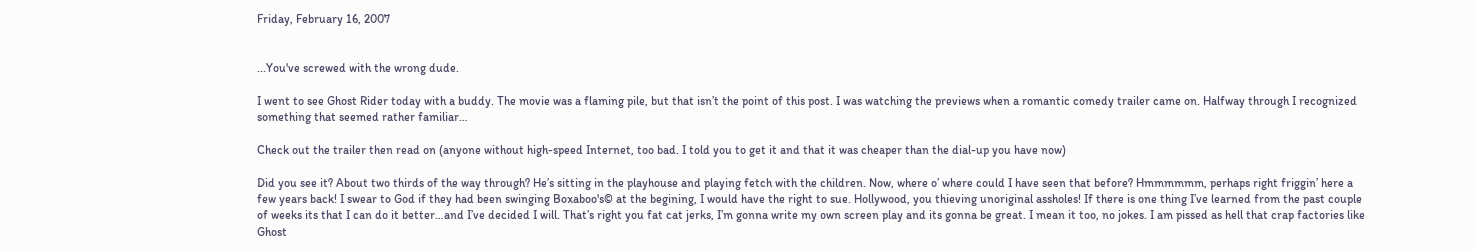Friday, February 16, 2007


...You've screwed with the wrong dude.

I went to see Ghost Rider today with a buddy. The movie was a flaming pile, but that isn’t the point of this post. I was watching the previews when a romantic comedy trailer came on. Halfway through I recognized something that seemed rather familiar…

Check out the trailer then read on (anyone without high-speed Internet, too bad. I told you to get it and that it was cheaper than the dial-up you have now)

Did you see it? About two thirds of the way through? He’s sitting in the playhouse and playing fetch with the children. Now, where o’ where could I have seen that before? Hmmmmmm, perhaps right friggin’ here a few years back! I swear to God if they had been swinging Boxaboo's© at the begining, I would have the right to sue. Hollywood, you thieving unoriginal assholes! If there is one thing I’ve learned from the past couple of weeks its that I can do it better…and I’ve decided I will. That’s right you fat cat jerks, I’m gonna write my own screen play and its gonna be great. I mean it too, no jokes. I am pissed as hell that crap factories like Ghost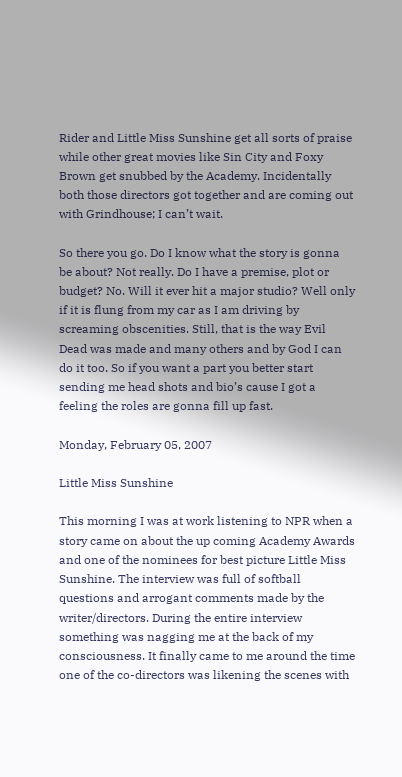Rider and Little Miss Sunshine get all sorts of praise while other great movies like Sin City and Foxy Brown get snubbed by the Academy. Incidentally both those directors got together and are coming out with Grindhouse; I can’t wait.

So there you go. Do I know what the story is gonna be about? Not really. Do I have a premise, plot or budget? No. Will it ever hit a major studio? Well only if it is flung from my car as I am driving by screaming obscenities. Still, that is the way Evil Dead was made and many others and by God I can do it too. So if you want a part you better start sending me head shots and bio’s cause I got a feeling the roles are gonna fill up fast.

Monday, February 05, 2007

Little Miss Sunshine

This morning I was at work listening to NPR when a story came on about the up coming Academy Awards and one of the nominees for best picture Little Miss Sunshine. The interview was full of softball questions and arrogant comments made by the writer/directors. During the entire interview something was nagging me at the back of my consciousness. It finally came to me around the time one of the co-directors was likening the scenes with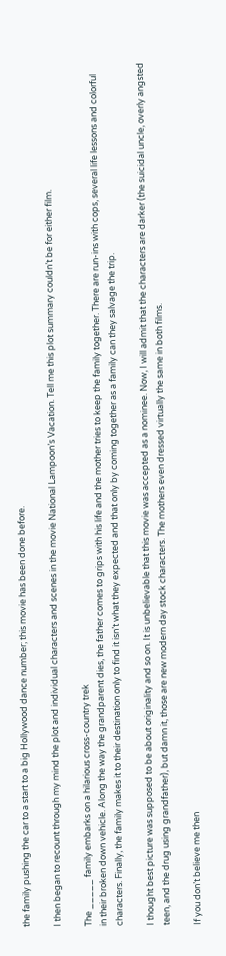the family pushing the car to a start to a big Hollywood dance number; this movie has been done before.

I then began to recount through my mind the plot and individual characters and scenes in the movie National Lampoon’s Vacation. Tell me this plot summary couldn’t be for either film.

The _____ family embarks on a hilarious cross-country trek
in their broken down vehicle. Along the way the grandparent dies, the father comes to grips with his life and the mother tries to keep the family together. There are run-ins with cops, several life lessons and colorful characters. Finally, the family makes it to their destination only to find it isn’t what they expected and that only by coming together as a family can they salvage the trip.

I thought best picture was supposed to be about originality and so on. It is unbelievable that this movie was accepted as a nominee. Now, I will admit that the characters are darker (the suicidal uncle, overly angsted teen, and the drug using grandfather), but damn it, those are new modern day stock characters. The mothers even dressed virtually the same in both films.

If you don’t believe me then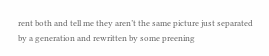rent both and tell me they aren’t the same picture just separated by a generation and rewritten by some preening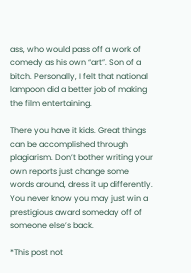ass, who would pass off a work of comedy as his own “art”. Son of a bitch. Personally, I felt that national lampoon did a better job of making the film entertaining.

There you have it kids. Great things can be accomplished through plagiarism. Don’t bother writing your own reports just change some words around, dress it up differently. You never know you may just win a prestigious award someday off of someone else’s back.

*This post not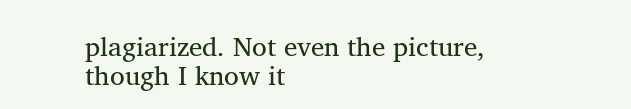plagiarized. Not even the picture, though I know it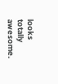looks totally awesome.